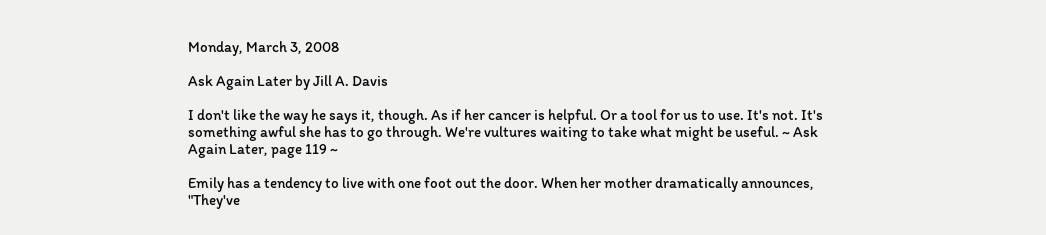Monday, March 3, 2008

Ask Again Later by Jill A. Davis

I don't like the way he says it, though. As if her cancer is helpful. Or a tool for us to use. It's not. It's something awful she has to go through. We're vultures waiting to take what might be useful. ~ Ask Again Later, page 119 ~

Emily has a tendency to live with one foot out the door. When her mother dramatically announces, "They've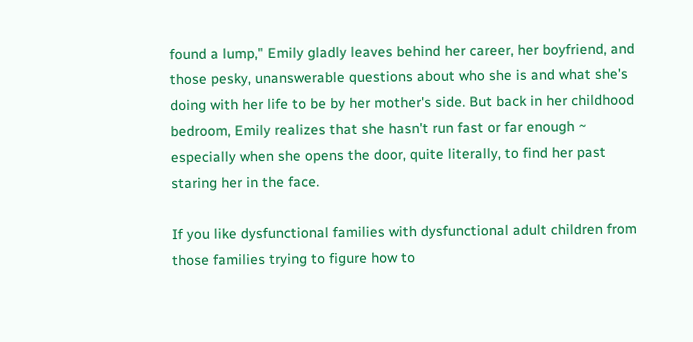found a lump," Emily gladly leaves behind her career, her boyfriend, and those pesky, unanswerable questions about who she is and what she's doing with her life to be by her mother's side. But back in her childhood bedroom, Emily realizes that she hasn't run fast or far enough ~ especially when she opens the door, quite literally, to find her past staring her in the face.

If you like dysfunctional families with dysfunctional adult children from those families trying to figure how to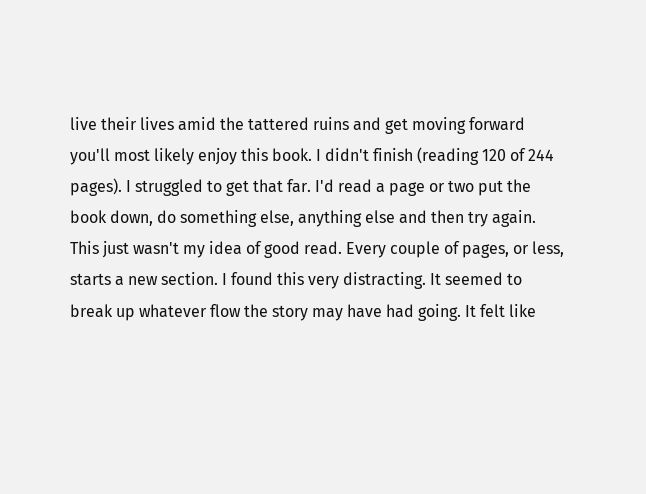live their lives amid the tattered ruins and get moving forward you'll most likely enjoy this book. I didn't finish (reading 120 of 244 pages). I struggled to get that far. I'd read a page or two put the book down, do something else, anything else and then try again. This just wasn't my idea of good read. Every couple of pages, or less, starts a new section. I found this very distracting. It seemed to break up whatever flow the story may have had going. It felt like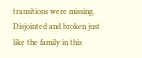transitions were missing. Disjointed and broken just like the family in this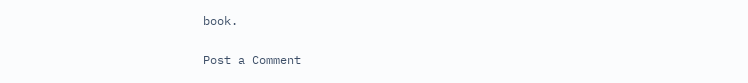book.


Post a Comment